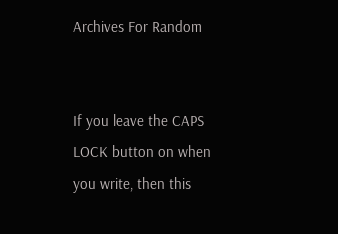Archives For Random


If you leave the CAPS LOCK button on when you write, then this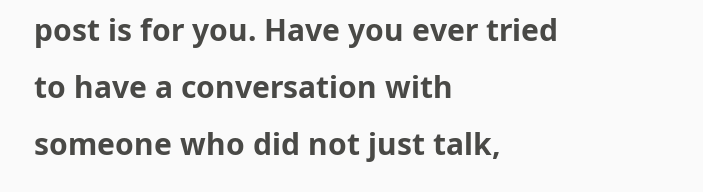post is for you. Have you ever tried to have a conversation with someone who did not just talk,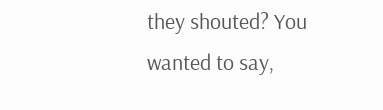they shouted? You wanted to say,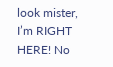look mister, I’m RIGHT HERE! No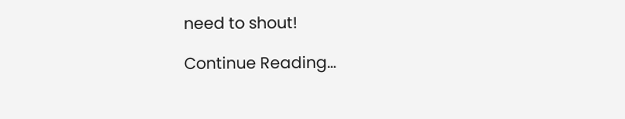need to shout!

Continue Reading...